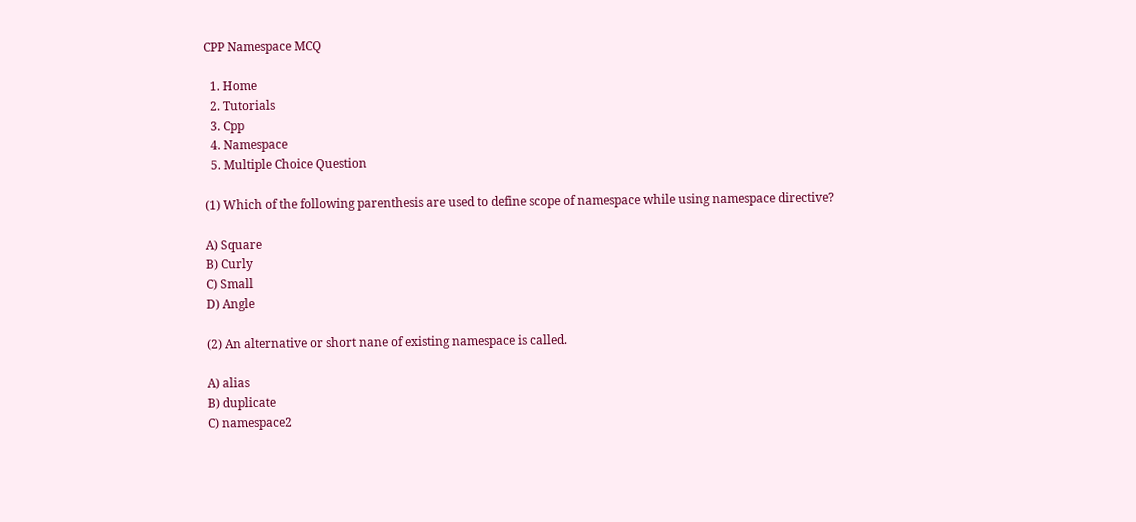CPP Namespace MCQ

  1. Home
  2. Tutorials
  3. Cpp
  4. Namespace
  5. Multiple Choice Question

(1) Which of the following parenthesis are used to define scope of namespace while using namespace directive?

A) Square
B) Curly
C) Small
D) Angle

(2) An alternative or short nane of existing namespace is called.

A) alias
B) duplicate
C) namespace2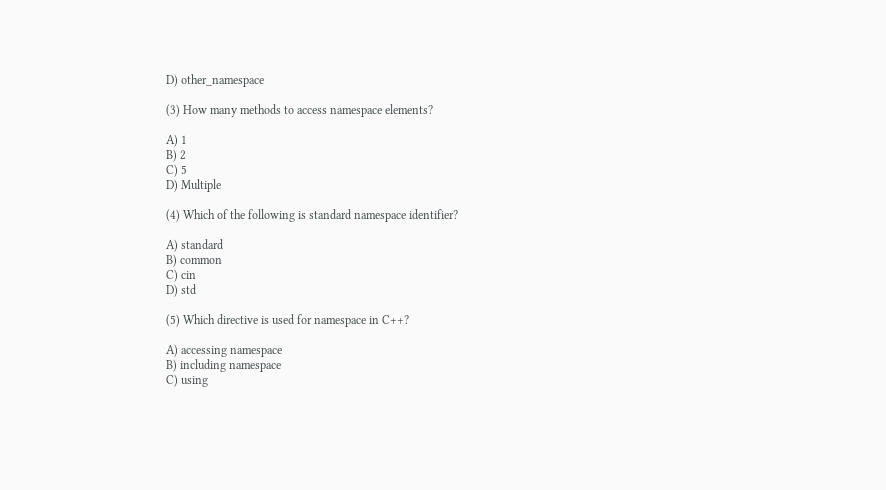D) other_namespace

(3) How many methods to access namespace elements?

A) 1
B) 2
C) 5
D) Multiple

(4) Which of the following is standard namespace identifier?

A) standard
B) common
C) cin
D) std

(5) Which directive is used for namespace in C++?

A) accessing namespace
B) including namespace
C) using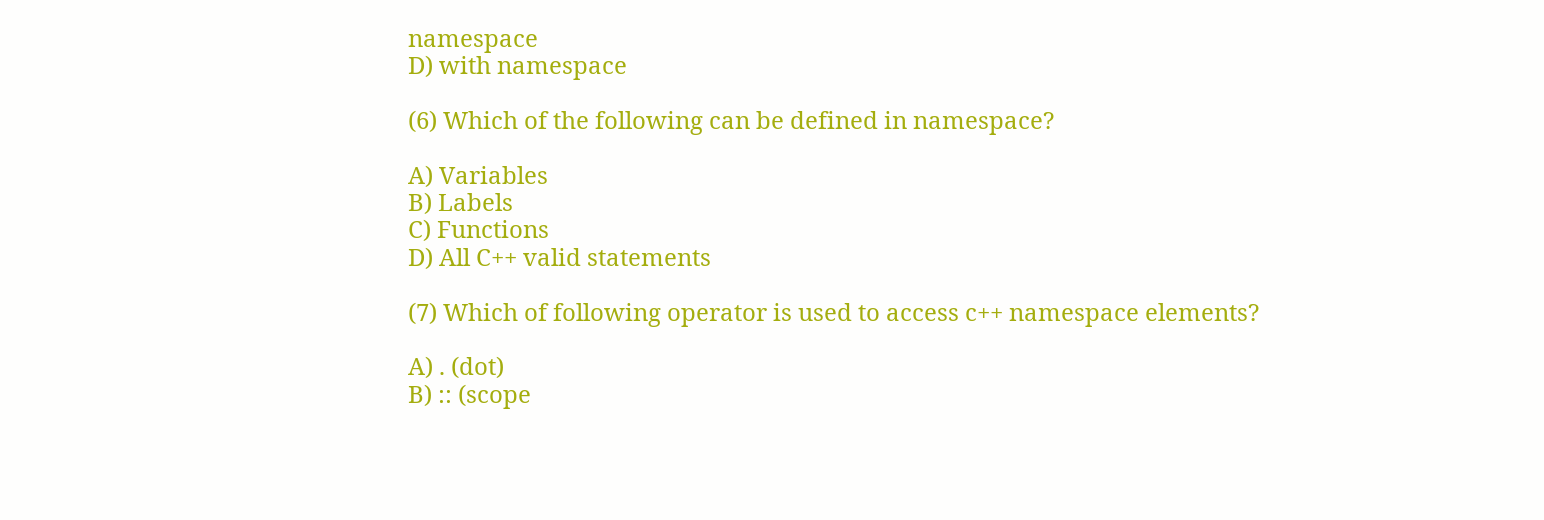namespace
D) with namespace

(6) Which of the following can be defined in namespace?

A) Variables
B) Labels
C) Functions
D) All C++ valid statements

(7) Which of following operator is used to access c++ namespace elements?

A) . (dot)
B) :: (scope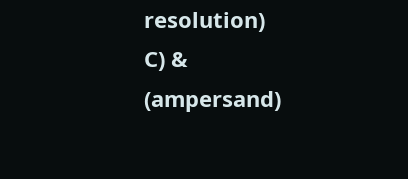resolution)
C) & (ampersand)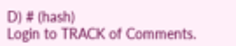D) # (hash)
Login to TRACK of Comments.